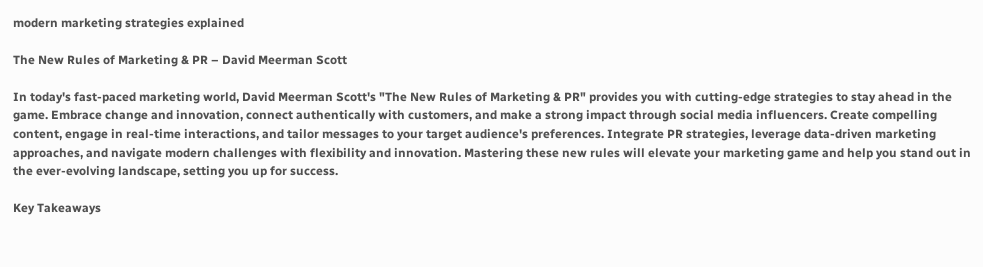modern marketing strategies explained

The New Rules of Marketing & PR – David Meerman Scott

In today's fast-paced marketing world, David Meerman Scott's "The New Rules of Marketing & PR" provides you with cutting-edge strategies to stay ahead in the game. Embrace change and innovation, connect authentically with customers, and make a strong impact through social media influencers. Create compelling content, engage in real-time interactions, and tailor messages to your target audience's preferences. Integrate PR strategies, leverage data-driven marketing approaches, and navigate modern challenges with flexibility and innovation. Mastering these new rules will elevate your marketing game and help you stand out in the ever-evolving landscape, setting you up for success.

Key Takeaways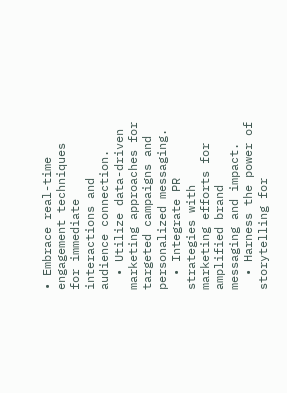• Embrace real-time engagement techniques for immediate interactions and audience connection.
  • Utilize data-driven marketing approaches for targeted campaigns and personalized messaging.
  • Integrate PR strategies with marketing efforts for amplified brand messaging and impact.
  • Harness the power of storytelling for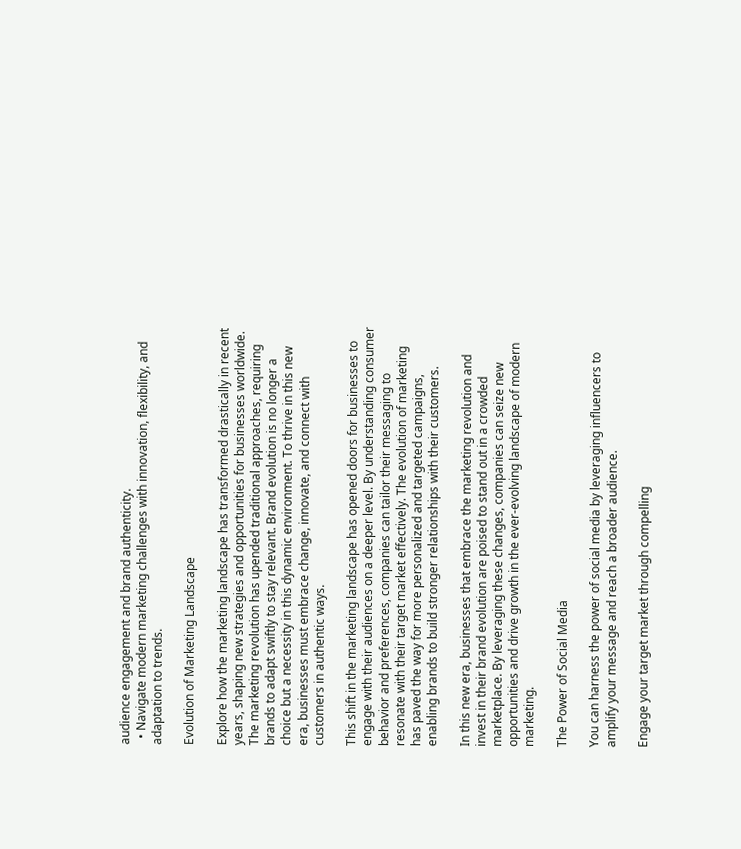audience engagement and brand authenticity.
  • Navigate modern marketing challenges with innovation, flexibility, and adaptation to trends.

Evolution of Marketing Landscape

Explore how the marketing landscape has transformed drastically in recent years, shaping new strategies and opportunities for businesses worldwide. The marketing revolution has upended traditional approaches, requiring brands to adapt swiftly to stay relevant. Brand evolution is no longer a choice but a necessity in this dynamic environment. To thrive in this new era, businesses must embrace change, innovate, and connect with customers in authentic ways.

This shift in the marketing landscape has opened doors for businesses to engage with their audiences on a deeper level. By understanding consumer behavior and preferences, companies can tailor their messaging to resonate with their target market effectively. The evolution of marketing has paved the way for more personalized and targeted campaigns, enabling brands to build stronger relationships with their customers.

In this new era, businesses that embrace the marketing revolution and invest in their brand evolution are poised to stand out in a crowded marketplace. By leveraging these changes, companies can seize new opportunities and drive growth in the ever-evolving landscape of modern marketing.

The Power of Social Media

You can harness the power of social media by leveraging influencers to amplify your message and reach a broader audience.

Engage your target market through compelling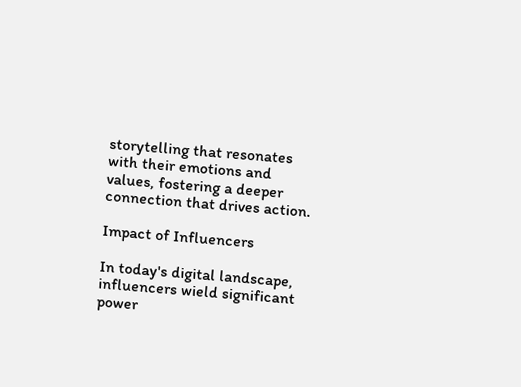storytelling that resonates with their emotions and values, fostering a deeper connection that drives action.

Impact of Influencers

In today's digital landscape, influencers wield significant power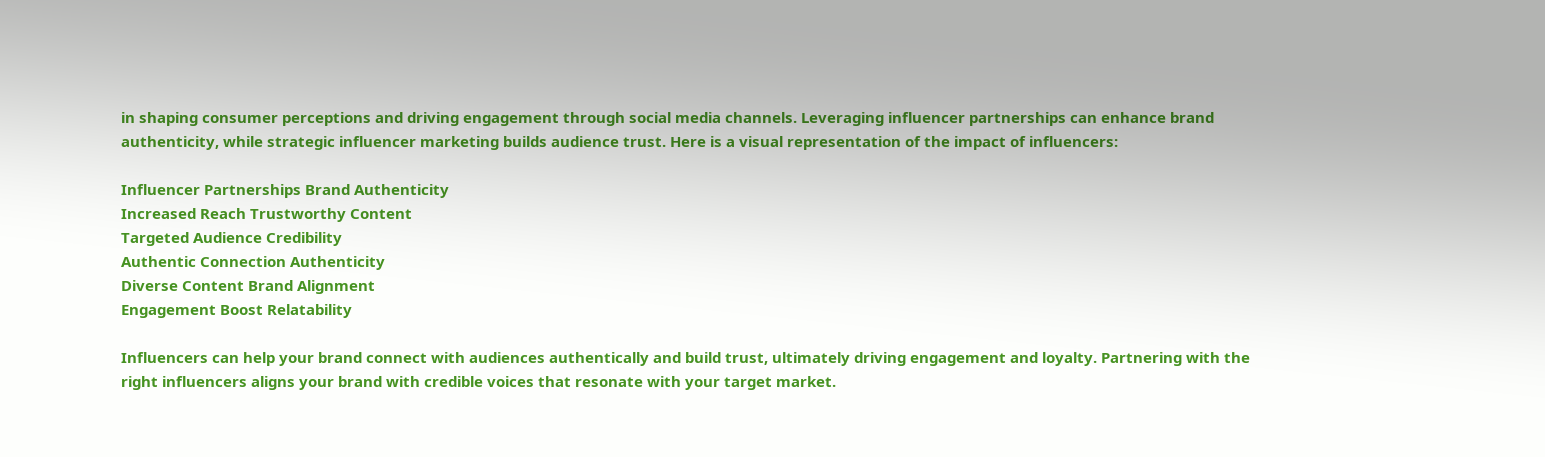in shaping consumer perceptions and driving engagement through social media channels. Leveraging influencer partnerships can enhance brand authenticity, while strategic influencer marketing builds audience trust. Here is a visual representation of the impact of influencers:

Influencer Partnerships Brand Authenticity
Increased Reach Trustworthy Content
Targeted Audience Credibility
Authentic Connection Authenticity
Diverse Content Brand Alignment
Engagement Boost Relatability

Influencers can help your brand connect with audiences authentically and build trust, ultimately driving engagement and loyalty. Partnering with the right influencers aligns your brand with credible voices that resonate with your target market.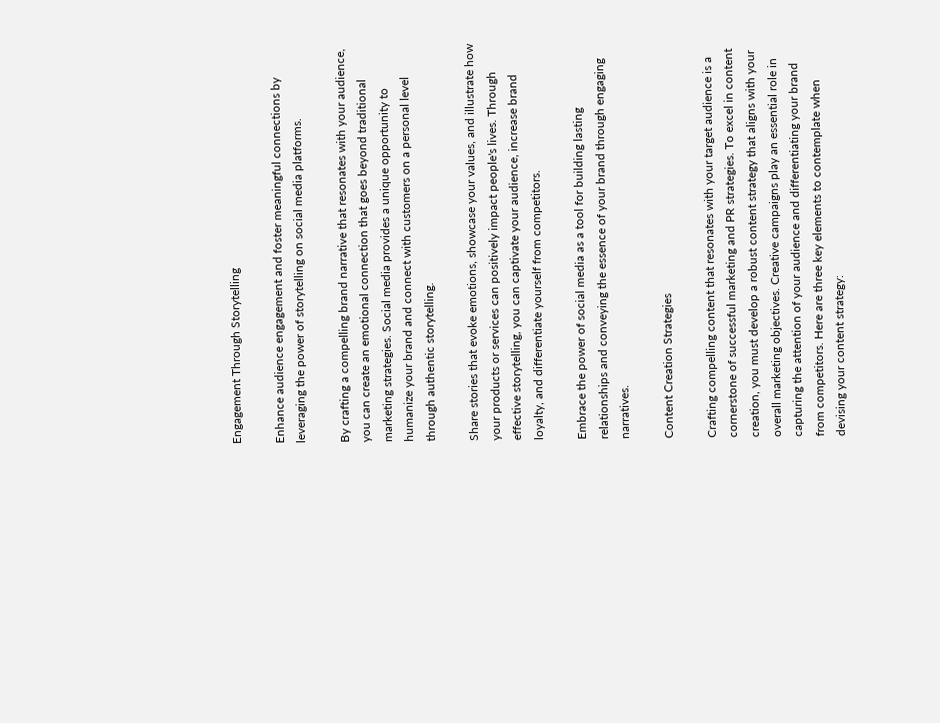Engagement Through Storytelling

Enhance audience engagement and foster meaningful connections by leveraging the power of storytelling on social media platforms.

By crafting a compelling brand narrative that resonates with your audience, you can create an emotional connection that goes beyond traditional marketing strategies. Social media provides a unique opportunity to humanize your brand and connect with customers on a personal level through authentic storytelling.

Share stories that evoke emotions, showcase your values, and illustrate how your products or services can positively impact people's lives. Through effective storytelling, you can captivate your audience, increase brand loyalty, and differentiate yourself from competitors.

Embrace the power of social media as a tool for building lasting relationships and conveying the essence of your brand through engaging narratives.

Content Creation Strategies

Crafting compelling content that resonates with your target audience is a cornerstone of successful marketing and PR strategies. To excel in content creation, you must develop a robust content strategy that aligns with your overall marketing objectives. Creative campaigns play an essential role in capturing the attention of your audience and differentiating your brand from competitors. Here are three key elements to contemplate when devising your content strategy: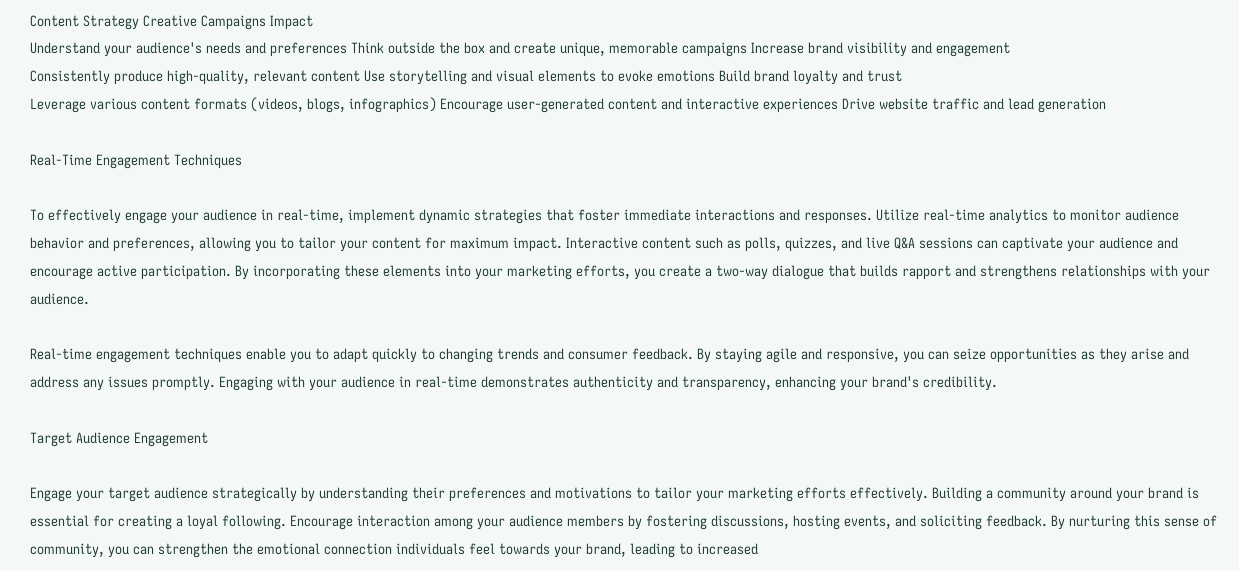Content Strategy Creative Campaigns Impact
Understand your audience's needs and preferences Think outside the box and create unique, memorable campaigns Increase brand visibility and engagement
Consistently produce high-quality, relevant content Use storytelling and visual elements to evoke emotions Build brand loyalty and trust
Leverage various content formats (videos, blogs, infographics) Encourage user-generated content and interactive experiences Drive website traffic and lead generation

Real-Time Engagement Techniques

To effectively engage your audience in real-time, implement dynamic strategies that foster immediate interactions and responses. Utilize real-time analytics to monitor audience behavior and preferences, allowing you to tailor your content for maximum impact. Interactive content such as polls, quizzes, and live Q&A sessions can captivate your audience and encourage active participation. By incorporating these elements into your marketing efforts, you create a two-way dialogue that builds rapport and strengthens relationships with your audience.

Real-time engagement techniques enable you to adapt quickly to changing trends and consumer feedback. By staying agile and responsive, you can seize opportunities as they arise and address any issues promptly. Engaging with your audience in real-time demonstrates authenticity and transparency, enhancing your brand's credibility.

Target Audience Engagement

Engage your target audience strategically by understanding their preferences and motivations to tailor your marketing efforts effectively. Building a community around your brand is essential for creating a loyal following. Encourage interaction among your audience members by fostering discussions, hosting events, and soliciting feedback. By nurturing this sense of community, you can strengthen the emotional connection individuals feel towards your brand, leading to increased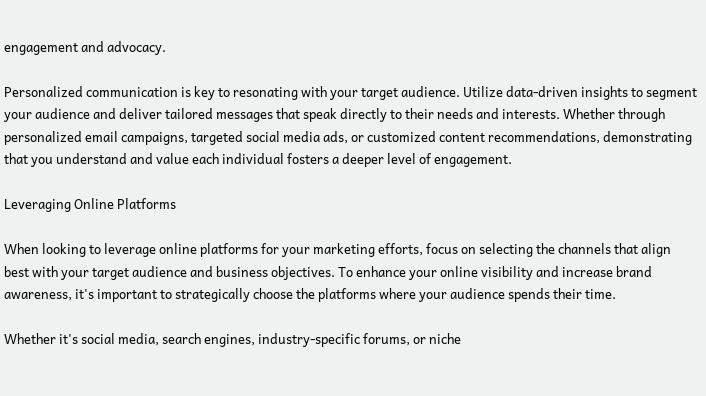engagement and advocacy.

Personalized communication is key to resonating with your target audience. Utilize data-driven insights to segment your audience and deliver tailored messages that speak directly to their needs and interests. Whether through personalized email campaigns, targeted social media ads, or customized content recommendations, demonstrating that you understand and value each individual fosters a deeper level of engagement.

Leveraging Online Platforms

When looking to leverage online platforms for your marketing efforts, focus on selecting the channels that align best with your target audience and business objectives. To enhance your online visibility and increase brand awareness, it's important to strategically choose the platforms where your audience spends their time.

Whether it's social media, search engines, industry-specific forums, or niche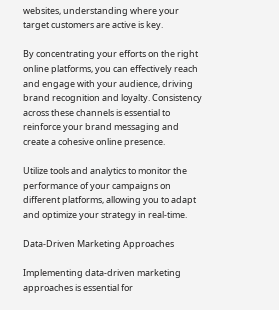websites, understanding where your target customers are active is key.

By concentrating your efforts on the right online platforms, you can effectively reach and engage with your audience, driving brand recognition and loyalty. Consistency across these channels is essential to reinforce your brand messaging and create a cohesive online presence.

Utilize tools and analytics to monitor the performance of your campaigns on different platforms, allowing you to adapt and optimize your strategy in real-time.

Data-Driven Marketing Approaches

Implementing data-driven marketing approaches is essential for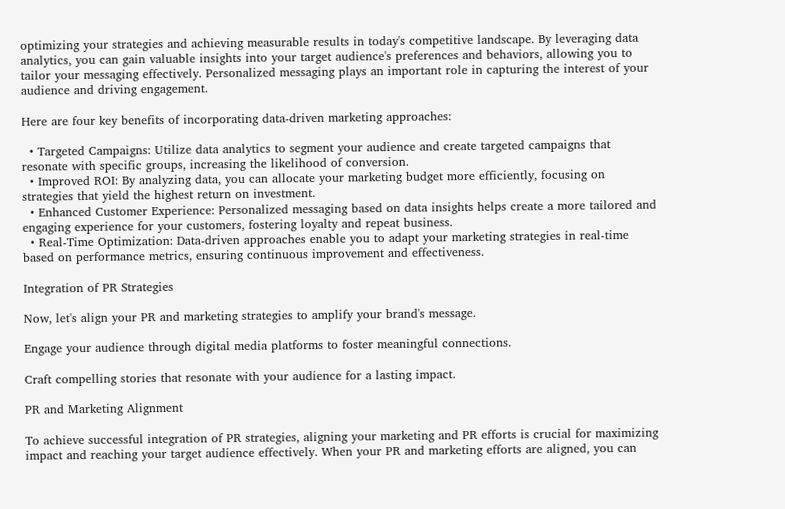optimizing your strategies and achieving measurable results in today's competitive landscape. By leveraging data analytics, you can gain valuable insights into your target audience's preferences and behaviors, allowing you to tailor your messaging effectively. Personalized messaging plays an important role in capturing the interest of your audience and driving engagement.

Here are four key benefits of incorporating data-driven marketing approaches:

  • Targeted Campaigns: Utilize data analytics to segment your audience and create targeted campaigns that resonate with specific groups, increasing the likelihood of conversion.
  • Improved ROI: By analyzing data, you can allocate your marketing budget more efficiently, focusing on strategies that yield the highest return on investment.
  • Enhanced Customer Experience: Personalized messaging based on data insights helps create a more tailored and engaging experience for your customers, fostering loyalty and repeat business.
  • Real-Time Optimization: Data-driven approaches enable you to adapt your marketing strategies in real-time based on performance metrics, ensuring continuous improvement and effectiveness.

Integration of PR Strategies

Now, let's align your PR and marketing strategies to amplify your brand's message.

Engage your audience through digital media platforms to foster meaningful connections.

Craft compelling stories that resonate with your audience for a lasting impact.

PR and Marketing Alignment

To achieve successful integration of PR strategies, aligning your marketing and PR efforts is crucial for maximizing impact and reaching your target audience effectively. When your PR and marketing efforts are aligned, you can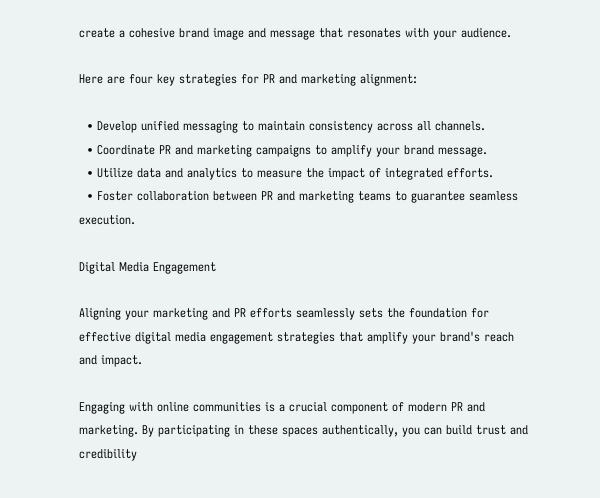create a cohesive brand image and message that resonates with your audience.

Here are four key strategies for PR and marketing alignment:

  • Develop unified messaging to maintain consistency across all channels.
  • Coordinate PR and marketing campaigns to amplify your brand message.
  • Utilize data and analytics to measure the impact of integrated efforts.
  • Foster collaboration between PR and marketing teams to guarantee seamless execution.

Digital Media Engagement

Aligning your marketing and PR efforts seamlessly sets the foundation for effective digital media engagement strategies that amplify your brand's reach and impact.

Engaging with online communities is a crucial component of modern PR and marketing. By participating in these spaces authentically, you can build trust and credibility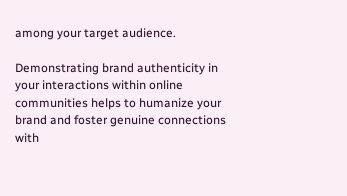among your target audience.

Demonstrating brand authenticity in your interactions within online communities helps to humanize your brand and foster genuine connections with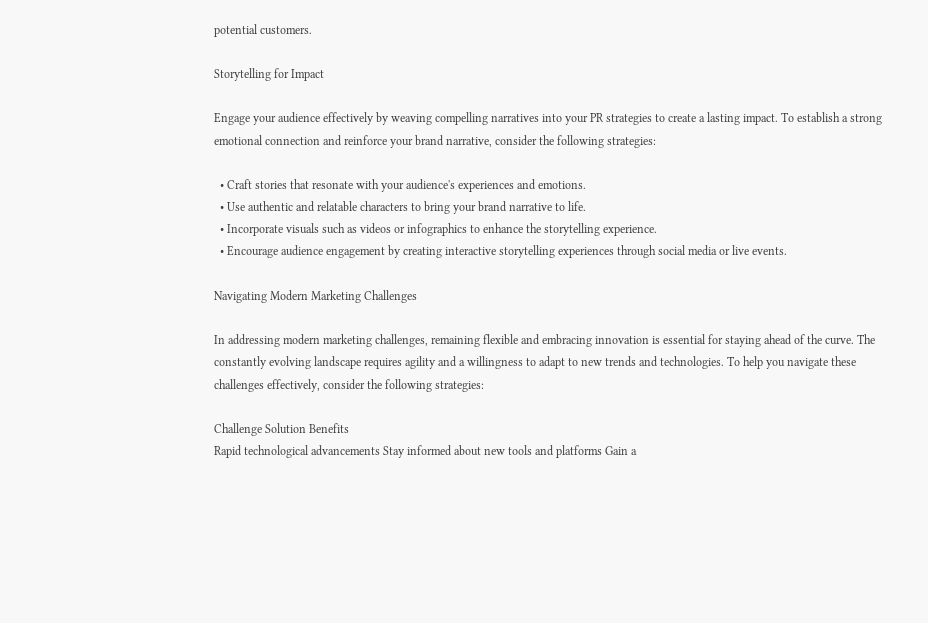potential customers.

Storytelling for Impact

Engage your audience effectively by weaving compelling narratives into your PR strategies to create a lasting impact. To establish a strong emotional connection and reinforce your brand narrative, consider the following strategies:

  • Craft stories that resonate with your audience's experiences and emotions.
  • Use authentic and relatable characters to bring your brand narrative to life.
  • Incorporate visuals such as videos or infographics to enhance the storytelling experience.
  • Encourage audience engagement by creating interactive storytelling experiences through social media or live events.

Navigating Modern Marketing Challenges

In addressing modern marketing challenges, remaining flexible and embracing innovation is essential for staying ahead of the curve. The constantly evolving landscape requires agility and a willingness to adapt to new trends and technologies. To help you navigate these challenges effectively, consider the following strategies:

Challenge Solution Benefits
Rapid technological advancements Stay informed about new tools and platforms Gain a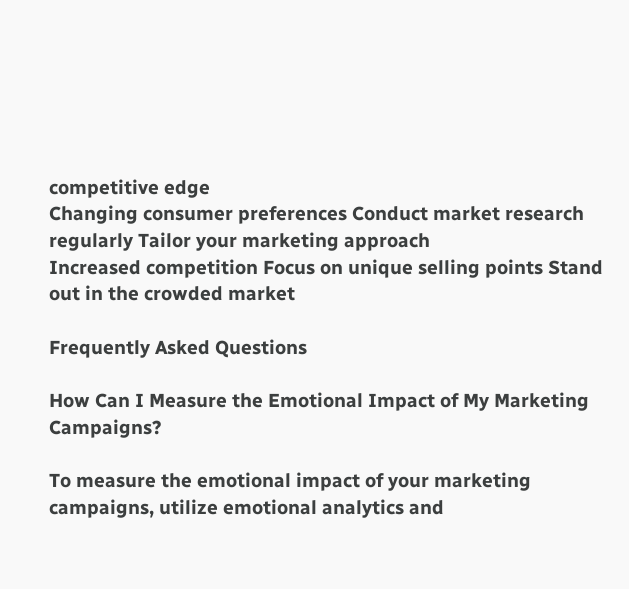competitive edge
Changing consumer preferences Conduct market research regularly Tailor your marketing approach
Increased competition Focus on unique selling points Stand out in the crowded market

Frequently Asked Questions

How Can I Measure the Emotional Impact of My Marketing Campaigns?

To measure the emotional impact of your marketing campaigns, utilize emotional analytics and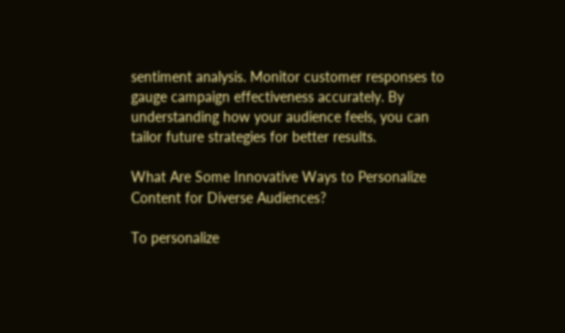sentiment analysis. Monitor customer responses to gauge campaign effectiveness accurately. By understanding how your audience feels, you can tailor future strategies for better results.

What Are Some Innovative Ways to Personalize Content for Diverse Audiences?

To personalize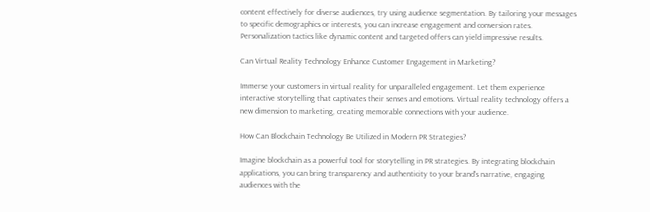content effectively for diverse audiences, try using audience segmentation. By tailoring your messages to specific demographics or interests, you can increase engagement and conversion rates. Personalization tactics like dynamic content and targeted offers can yield impressive results.

Can Virtual Reality Technology Enhance Customer Engagement in Marketing?

Immerse your customers in virtual reality for unparalleled engagement. Let them experience interactive storytelling that captivates their senses and emotions. Virtual reality technology offers a new dimension to marketing, creating memorable connections with your audience.

How Can Blockchain Technology Be Utilized in Modern PR Strategies?

Imagine blockchain as a powerful tool for storytelling in PR strategies. By integrating blockchain applications, you can bring transparency and authenticity to your brand's narrative, engaging audiences with the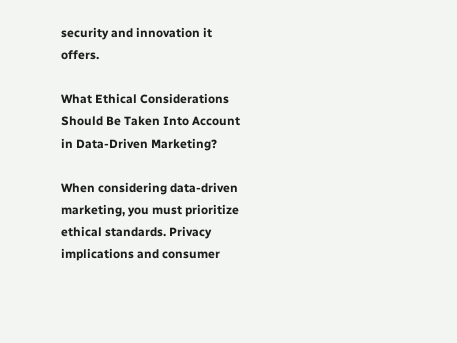security and innovation it offers.

What Ethical Considerations Should Be Taken Into Account in Data-Driven Marketing?

When considering data-driven marketing, you must prioritize ethical standards. Privacy implications and consumer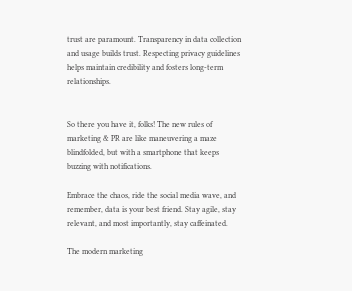trust are paramount. Transparency in data collection and usage builds trust. Respecting privacy guidelines helps maintain credibility and fosters long-term relationships.


So there you have it, folks! The new rules of marketing & PR are like maneuvering a maze blindfolded, but with a smartphone that keeps buzzing with notifications.

Embrace the chaos, ride the social media wave, and remember, data is your best friend. Stay agile, stay relevant, and most importantly, stay caffeinated.

The modern marketing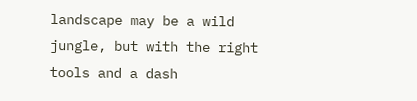landscape may be a wild jungle, but with the right tools and a dash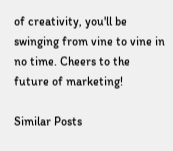of creativity, you'll be swinging from vine to vine in no time. Cheers to the future of marketing!

Similar Posts